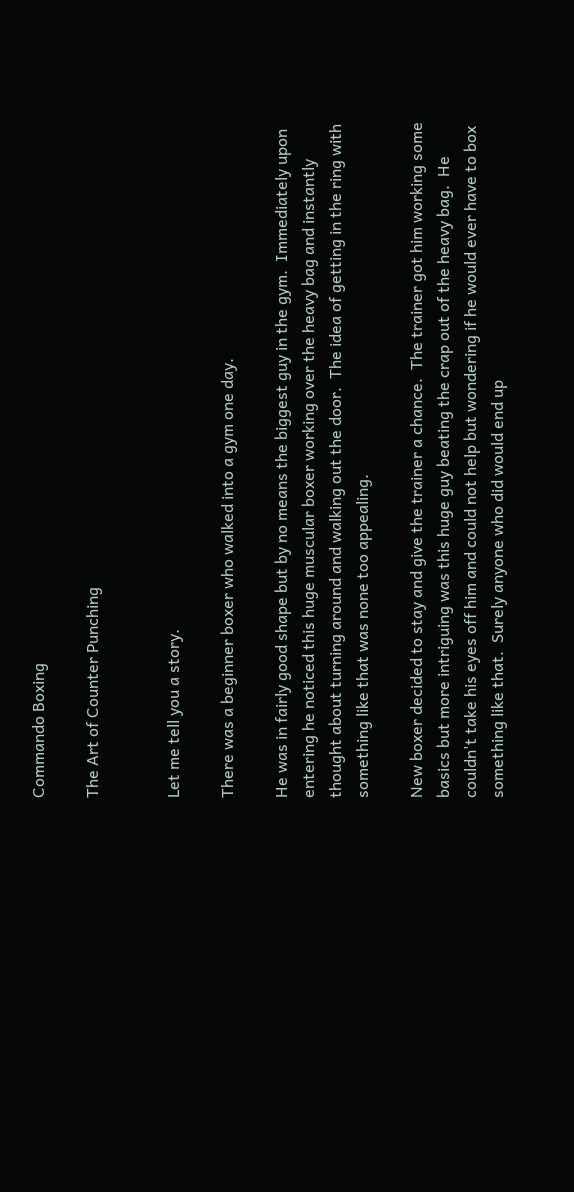Commando Boxing

The Art of Counter Punching


Let me tell you a story.

There was a beginner boxer who walked into a gym one day.

He was in fairly good shape but by no means the biggest guy in the gym.  Immediately upon entering he noticed this huge muscular boxer working over the heavy bag and instantly thought about turning around and walking out the door.  The idea of getting in the ring with something like that was none too appealing.

New boxer decided to stay and give the trainer a chance.  The trainer got him working some basics but more intriguing was this huge guy beating the crap out of the heavy bag.  He couldn't take his eyes off him and could not help but wondering if he would ever have to box something like that.  Surely anyone who did would end up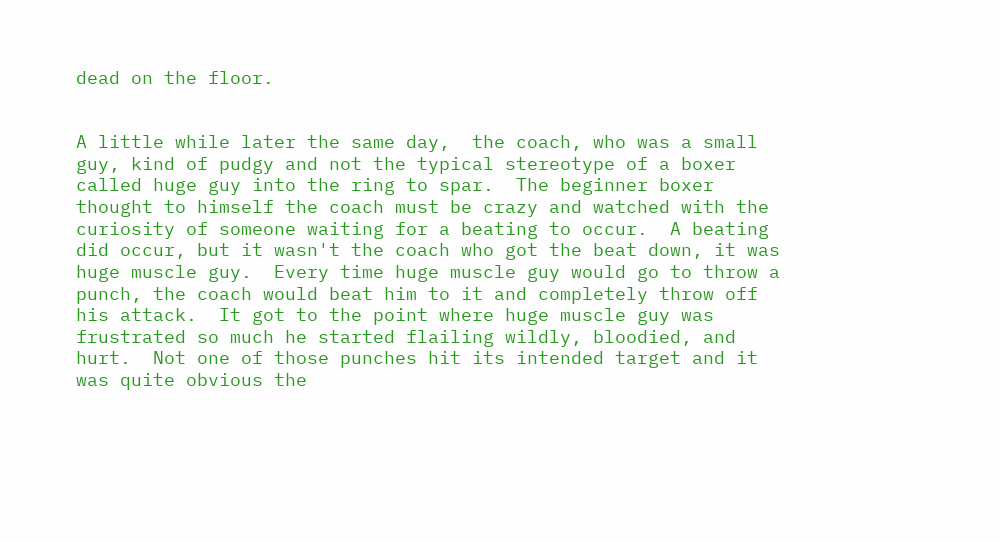dead on the floor.


A little while later the same day,  the coach, who was a small guy, kind of pudgy and not the typical stereotype of a boxer called huge guy into the ring to spar.  The beginner boxer thought to himself the coach must be crazy and watched with the curiosity of someone waiting for a beating to occur.  A beating did occur, but it wasn't the coach who got the beat down, it was huge muscle guy.  Every time huge muscle guy would go to throw a punch, the coach would beat him to it and completely throw off his attack.  It got to the point where huge muscle guy was frustrated so much he started flailing wildly, bloodied, and hurt.  Not one of those punches hit its intended target and it was quite obvious the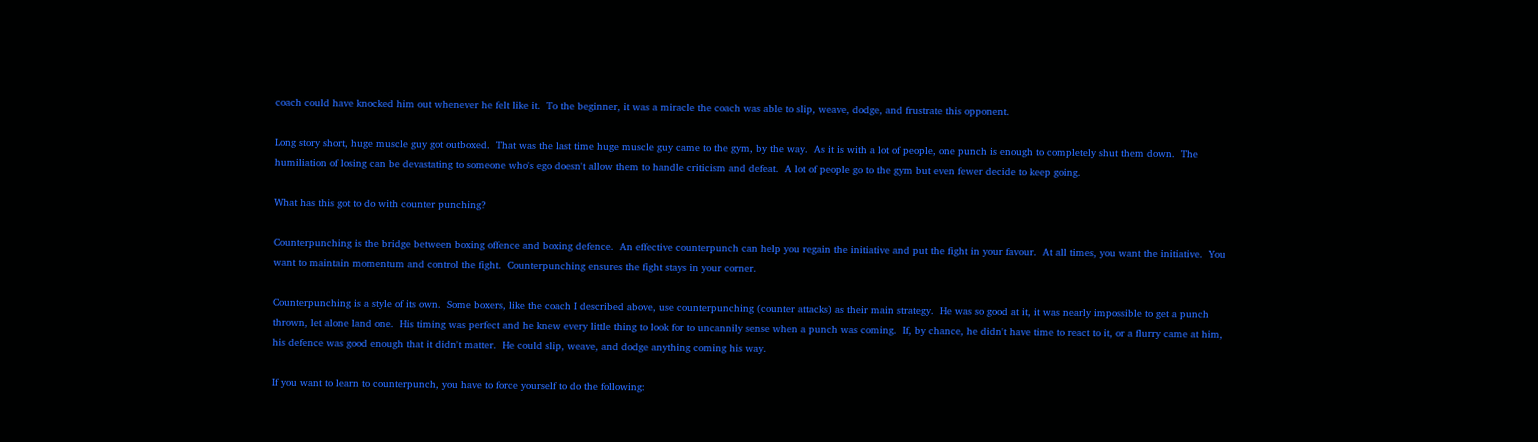coach could have knocked him out whenever he felt like it.  To the beginner, it was a miracle the coach was able to slip, weave, dodge, and frustrate this opponent.

Long story short, huge muscle guy got outboxed.  That was the last time huge muscle guy came to the gym, by the way.  As it is with a lot of people, one punch is enough to completely shut them down.  The humiliation of losing can be devastating to someone who's ego doesn't allow them to handle criticism and defeat.  A lot of people go to the gym but even fewer decide to keep going.

What has this got to do with counter punching?

Counterpunching is the bridge between boxing offence and boxing defence.  An effective counterpunch can help you regain the initiative and put the fight in your favour.  At all times, you want the initiative.  You want to maintain momentum and control the fight.  Counterpunching ensures the fight stays in your corner.

Counterpunching is a style of its own.  Some boxers, like the coach I described above, use counterpunching (counter attacks) as their main strategy.  He was so good at it, it was nearly impossible to get a punch thrown, let alone land one.  His timing was perfect and he knew every little thing to look for to uncannily sense when a punch was coming.  If, by chance, he didn't have time to react to it, or a flurry came at him, his defence was good enough that it didn't matter.  He could slip, weave, and dodge anything coming his way.

If you want to learn to counterpunch, you have to force yourself to do the following: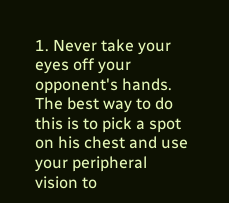1. Never take your eyes off your opponent's hands.  The best way to do this is to pick a spot on his chest and use your peripheral vision to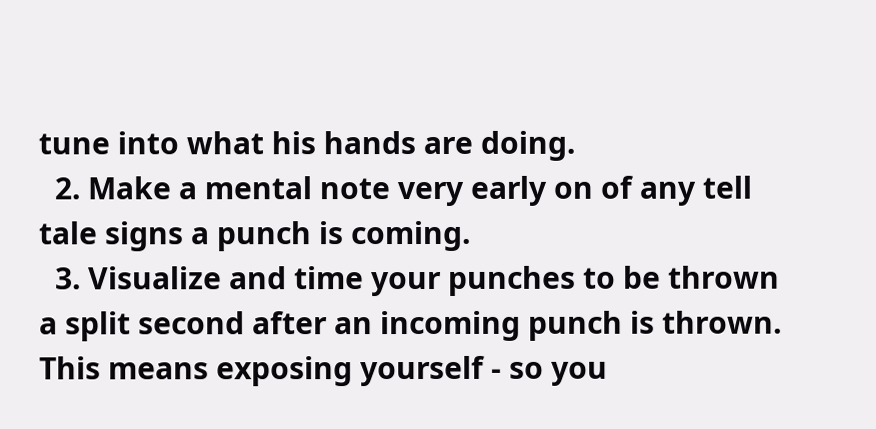tune into what his hands are doing.
  2. Make a mental note very early on of any tell tale signs a punch is coming.
  3. Visualize and time your punches to be thrown a split second after an incoming punch is thrown.  This means exposing yourself - so you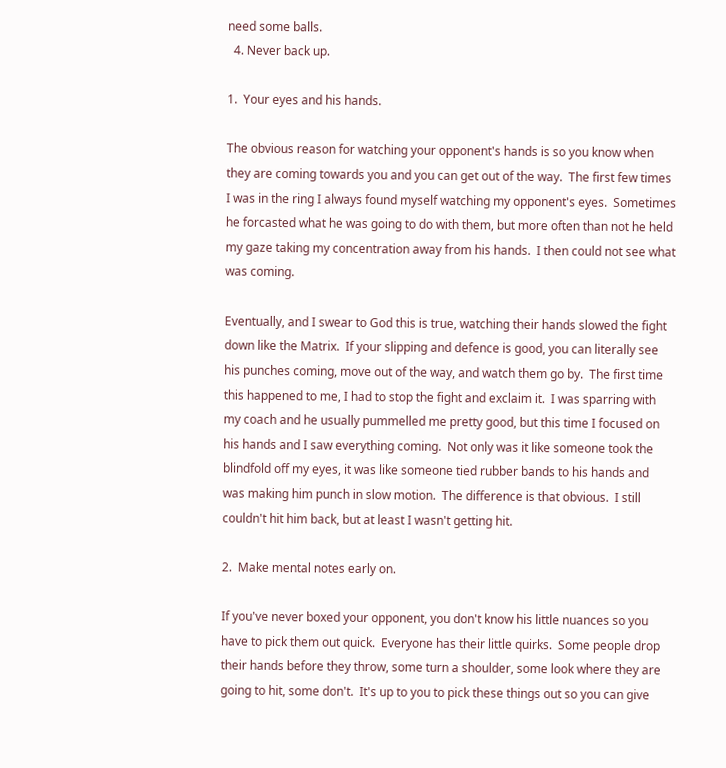need some balls.
  4. Never back up.

1.  Your eyes and his hands.

The obvious reason for watching your opponent's hands is so you know when they are coming towards you and you can get out of the way.  The first few times I was in the ring I always found myself watching my opponent's eyes.  Sometimes he forcasted what he was going to do with them, but more often than not he held my gaze taking my concentration away from his hands.  I then could not see what was coming.

Eventually, and I swear to God this is true, watching their hands slowed the fight down like the Matrix.  If your slipping and defence is good, you can literally see his punches coming, move out of the way, and watch them go by.  The first time this happened to me, I had to stop the fight and exclaim it.  I was sparring with my coach and he usually pummelled me pretty good, but this time I focused on his hands and I saw everything coming.  Not only was it like someone took the blindfold off my eyes, it was like someone tied rubber bands to his hands and was making him punch in slow motion.  The difference is that obvious.  I still couldn't hit him back, but at least I wasn't getting hit.

2.  Make mental notes early on.

If you've never boxed your opponent, you don't know his little nuances so you have to pick them out quick.  Everyone has their little quirks.  Some people drop their hands before they throw, some turn a shoulder, some look where they are going to hit, some don't.  It's up to you to pick these things out so you can give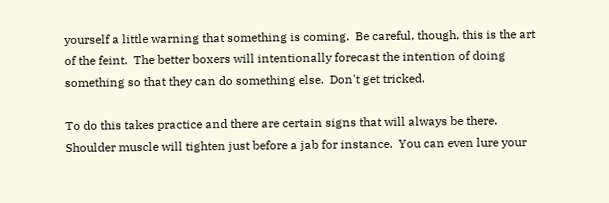yourself a little warning that something is coming.  Be careful, though, this is the art of the feint.  The better boxers will intentionally forecast the intention of doing something so that they can do something else.  Don't get tricked.

To do this takes practice and there are certain signs that will always be there.  Shoulder muscle will tighten just before a jab for instance.  You can even lure your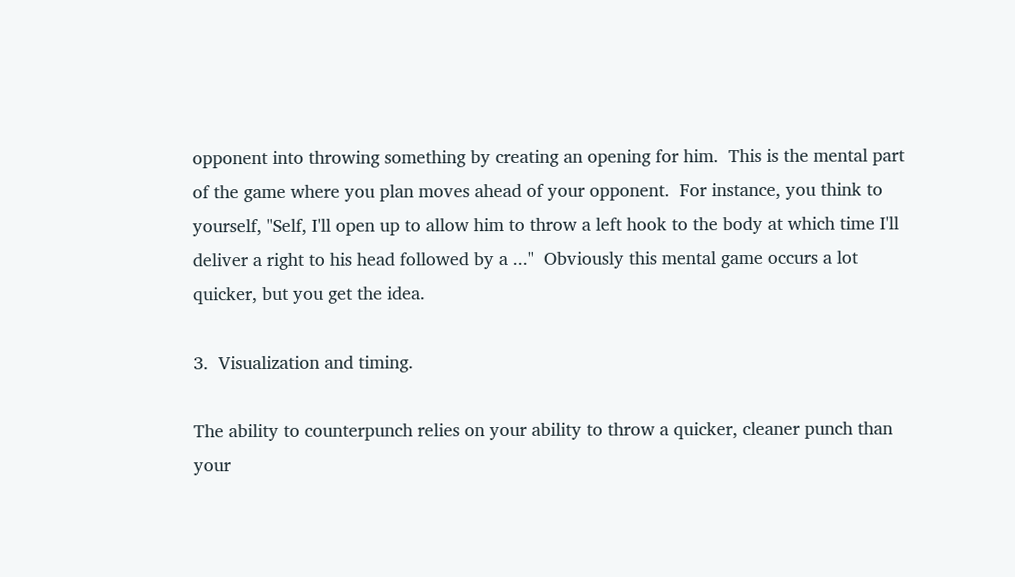opponent into throwing something by creating an opening for him.  This is the mental part of the game where you plan moves ahead of your opponent.  For instance, you think to yourself, "Self, I'll open up to allow him to throw a left hook to the body at which time I'll deliver a right to his head followed by a ..."  Obviously this mental game occurs a lot quicker, but you get the idea.

3.  Visualization and timing.

The ability to counterpunch relies on your ability to throw a quicker, cleaner punch than your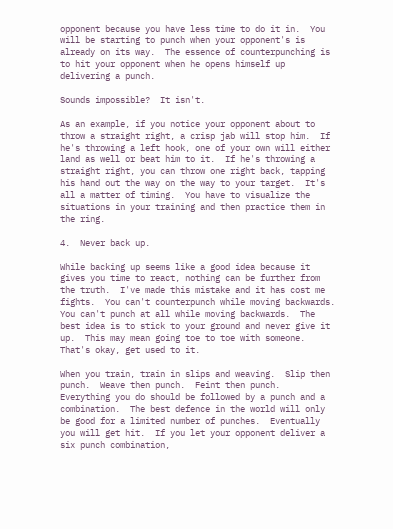opponent because you have less time to do it in.  You will be starting to punch when your opponent's is already on its way.  The essence of counterpunching is to hit your opponent when he opens himself up delivering a punch.

Sounds impossible?  It isn't.

As an example, if you notice your opponent about to throw a straight right, a crisp jab will stop him.  If he's throwing a left hook, one of your own will either land as well or beat him to it.  If he's throwing a straight right, you can throw one right back, tapping his hand out the way on the way to your target.  It's all a matter of timing.  You have to visualize the situations in your training and then practice them in the ring.

4.  Never back up.

While backing up seems like a good idea because it gives you time to react, nothing can be further from the truth.  I've made this mistake and it has cost me fights.  You can't counterpunch while moving backwards.  You can't punch at all while moving backwards.  The best idea is to stick to your ground and never give it up.  This may mean going toe to toe with someone.  That's okay, get used to it.

When you train, train in slips and weaving.  Slip then punch.  Weave then punch.  Feint then punch.  Everything you do should be followed by a punch and a combination.  The best defence in the world will only be good for a limited number of punches.  Eventually you will get hit.  If you let your opponent deliver a six punch combination,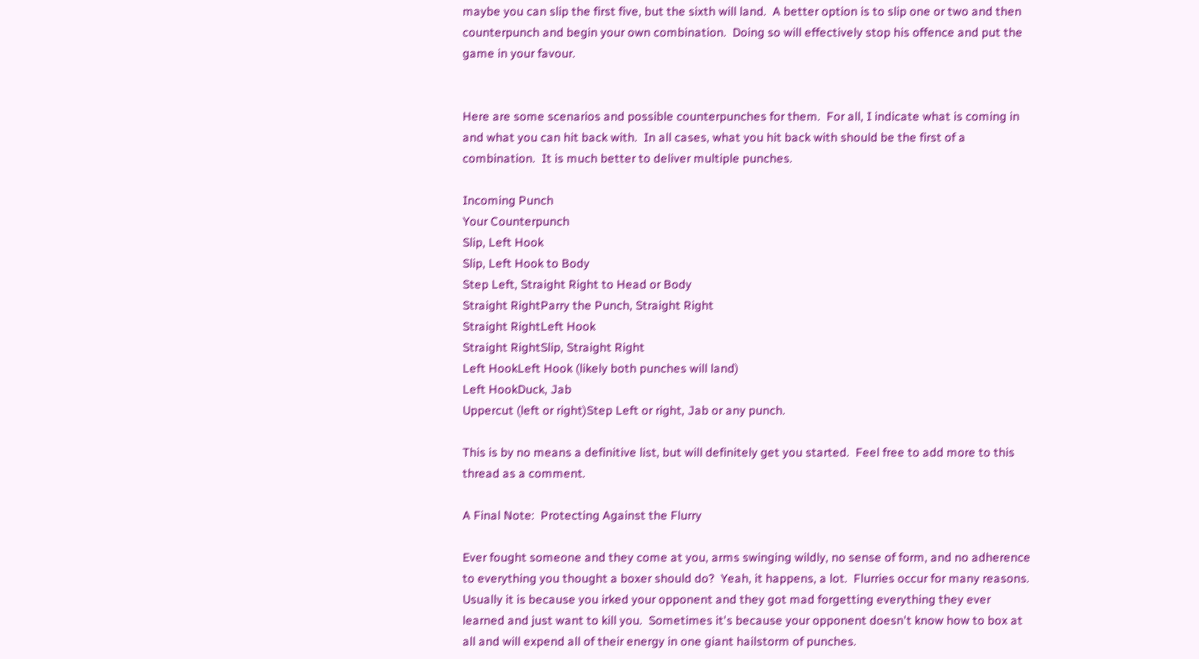maybe you can slip the first five, but the sixth will land.  A better option is to slip one or two and then counterpunch and begin your own combination.  Doing so will effectively stop his offence and put the game in your favour.


Here are some scenarios and possible counterpunches for them.  For all, I indicate what is coming in and what you can hit back with.  In all cases, what you hit back with should be the first of a combination.  It is much better to deliver multiple punches.

Incoming Punch
Your Counterpunch
Slip, Left Hook
Slip, Left Hook to Body
Step Left, Straight Right to Head or Body
Straight RightParry the Punch, Straight Right
Straight RightLeft Hook
Straight RightSlip, Straight Right
Left HookLeft Hook (likely both punches will land)
Left HookDuck, Jab
Uppercut (left or right)Step Left or right, Jab or any punch.

This is by no means a definitive list, but will definitely get you started.  Feel free to add more to this thread as a comment.

A Final Note:  Protecting Against the Flurry

Ever fought someone and they come at you, arms swinging wildly, no sense of form, and no adherence to everything you thought a boxer should do?  Yeah, it happens, a lot.  Flurries occur for many reasons.  Usually it is because you irked your opponent and they got mad forgetting everything they ever learned and just want to kill you.  Sometimes it's because your opponent doesn't know how to box at all and will expend all of their energy in one giant hailstorm of punches.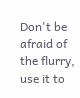Don't be afraid of the flurry, use it to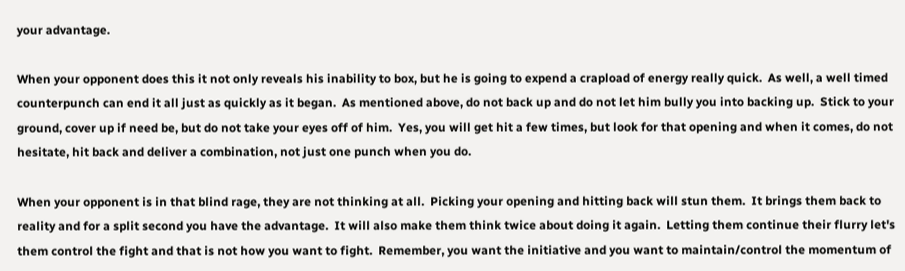your advantage.

When your opponent does this it not only reveals his inability to box, but he is going to expend a crapload of energy really quick.  As well, a well timed counterpunch can end it all just as quickly as it began.  As mentioned above, do not back up and do not let him bully you into backing up.  Stick to your ground, cover up if need be, but do not take your eyes off of him.  Yes, you will get hit a few times, but look for that opening and when it comes, do not hesitate, hit back and deliver a combination, not just one punch when you do.

When your opponent is in that blind rage, they are not thinking at all.  Picking your opening and hitting back will stun them.  It brings them back to reality and for a split second you have the advantage.  It will also make them think twice about doing it again.  Letting them continue their flurry let's them control the fight and that is not how you want to fight.  Remember, you want the initiative and you want to maintain/control the momentum of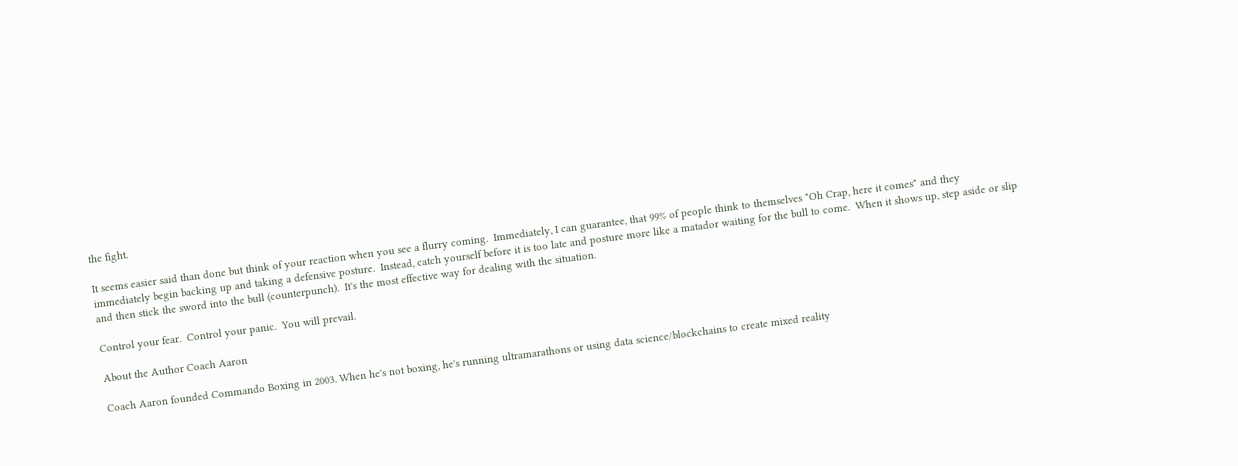the fight.

It seems easier said than done but think of your reaction when you see a flurry coming.  Immediately, I can guarantee, that 99% of people think to themselves "Oh Crap, here it comes" and they immediately begin backing up and taking a defensive posture.  Instead, catch yourself before it is too late and posture more like a matador waiting for the bull to come.  When it shows up, step aside or slip and then stick the sword into the bull (counterpunch).  It's the most effective way for dealing with the situation.

Control your fear.  Control your panic.  You will prevail.

About the Author Coach Aaron

Coach Aaron founded Commando Boxing in 2003. When he's not boxing, he's running ultramarathons or using data science/blockchains to create mixed reality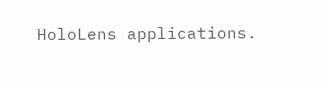HoloLens applications.